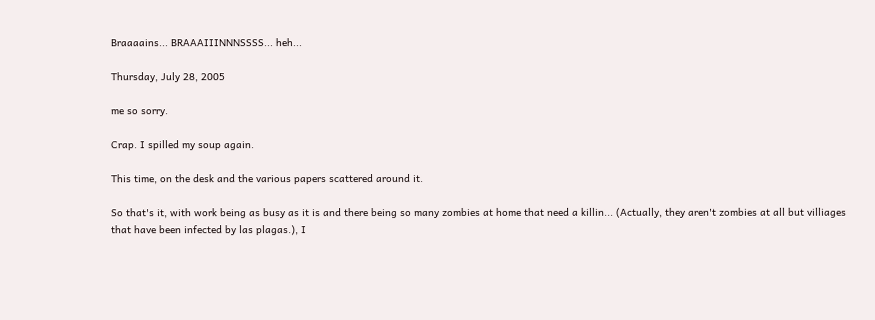Braaaains... BRAAAIIINNNSSSS... heh...

Thursday, July 28, 2005

me so sorry.

Crap. I spilled my soup again.

This time, on the desk and the various papers scattered around it.

So that's it, with work being as busy as it is and there being so many zombies at home that need a killin... (Actually, they aren't zombies at all but villiages that have been infected by las plagas.), I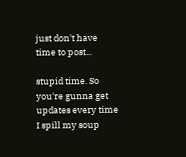just don't have time to post...

stupid time. So you're gunna get updates every time I spill my soup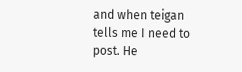and when teigan tells me I need to post. He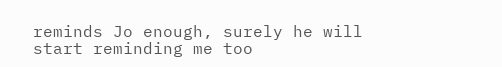reminds Jo enough, surely he will start reminding me too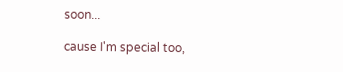soon...

cause I'm special too,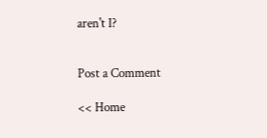aren't I?


Post a Comment

<< Home